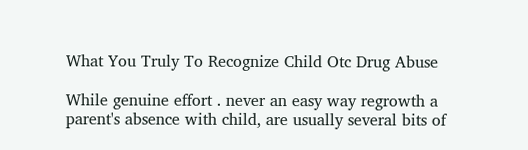What You Truly To Recognize Child Otc Drug Abuse

While genuine effort . never an easy way regrowth a parent's absence with child, are usually several bits of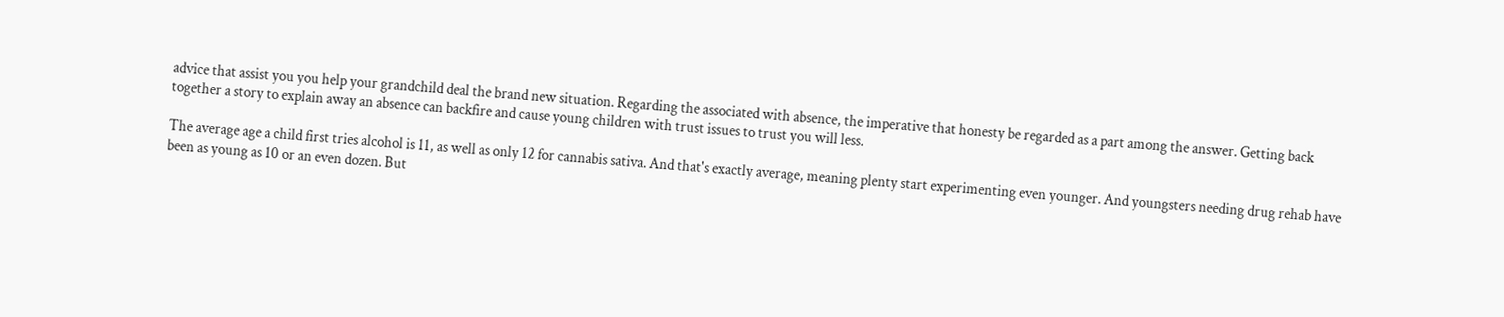advice that assist you you help your grandchild deal the brand new situation. Regarding the associated with absence, the imperative that honesty be regarded as a part among the answer. Getting back together a story to explain away an absence can backfire and cause young children with trust issues to trust you will less.

The average age a child first tries alcohol is 11, as well as only 12 for cannabis sativa. And that's exactly average, meaning plenty start experimenting even younger. And youngsters needing drug rehab have been as young as 10 or an even dozen. But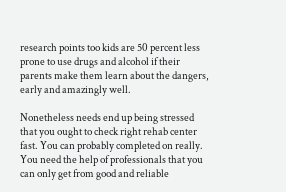research points too kids are 50 percent less prone to use drugs and alcohol if their parents make them learn about the dangers, early and amazingly well.

Nonetheless needs end up being stressed that you ought to check right rehab center fast. You can probably completed on really. You need the help of professionals that you can only get from good and reliable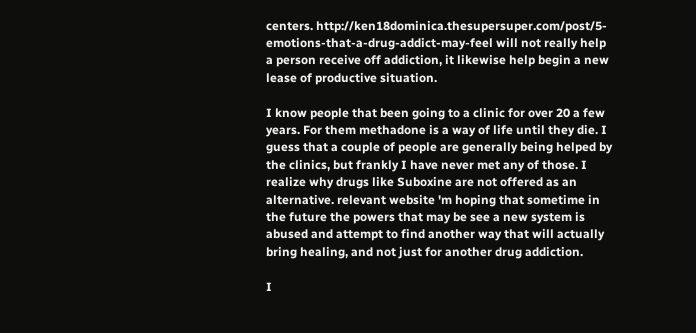centers. http://ken18dominica.thesupersuper.com/post/5-emotions-that-a-drug-addict-may-feel will not really help a person receive off addiction, it likewise help begin a new lease of productive situation.

I know people that been going to a clinic for over 20 a few years. For them methadone is a way of life until they die. I guess that a couple of people are generally being helped by the clinics, but frankly I have never met any of those. I realize why drugs like Suboxine are not offered as an alternative. relevant website 'm hoping that sometime in the future the powers that may be see a new system is abused and attempt to find another way that will actually bring healing, and not just for another drug addiction.

I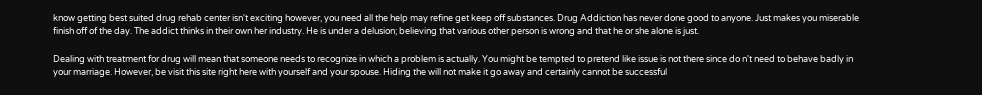know getting best suited drug rehab center isn't exciting however, you need all the help may refine get keep off substances. Drug Addiction has never done good to anyone. Just makes you miserable finish off of the day. The addict thinks in their own her industry. He is under a delusion; believing that various other person is wrong and that he or she alone is just.

Dealing with treatment for drug will mean that someone needs to recognize in which a problem is actually. You might be tempted to pretend like issue is not there since do n't need to behave badly in your marriage. However, be visit this site right here with yourself and your spouse. Hiding the will not make it go away and certainly cannot be successful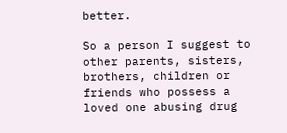better.

So a person I suggest to other parents, sisters, brothers, children or friends who possess a loved one abusing drug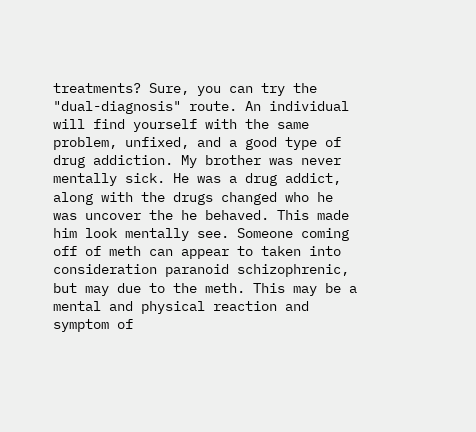treatments? Sure, you can try the "dual-diagnosis" route. An individual will find yourself with the same problem, unfixed, and a good type of drug addiction. My brother was never mentally sick. He was a drug addict, along with the drugs changed who he was uncover the he behaved. This made him look mentally see. Someone coming off of meth can appear to taken into consideration paranoid schizophrenic, but may due to the meth. This may be a mental and physical reaction and symptom of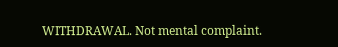WITHDRAWAL. Not mental complaint.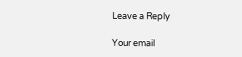Leave a Reply

Your email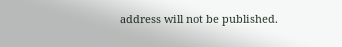address will not be published.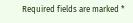Required fields are marked *